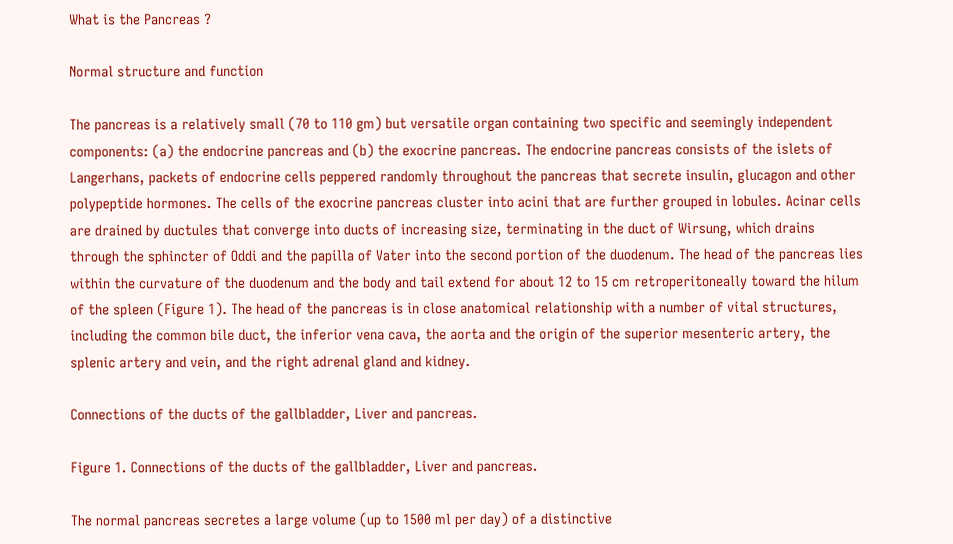What is the Pancreas ?

Normal structure and function

The pancreas is a relatively small (70 to 110 gm) but versatile organ containing two specific and seemingly independent components: (a) the endocrine pancreas and (b) the exocrine pancreas. The endocrine pancreas consists of the islets of Langerhans, packets of endocrine cells peppered randomly throughout the pancreas that secrete insulin, glucagon and other polypeptide hormones. The cells of the exocrine pancreas cluster into acini that are further grouped in lobules. Acinar cells are drained by ductules that converge into ducts of increasing size, terminating in the duct of Wirsung, which drains through the sphincter of Oddi and the papilla of Vater into the second portion of the duodenum. The head of the pancreas lies within the curvature of the duodenum and the body and tail extend for about 12 to 15 cm retroperitoneally toward the hilum of the spleen (Figure 1). The head of the pancreas is in close anatomical relationship with a number of vital structures, including the common bile duct, the inferior vena cava, the aorta and the origin of the superior mesenteric artery, the splenic artery and vein, and the right adrenal gland and kidney.

Connections of the ducts of the gallbladder, Liver and pancreas.

Figure 1. Connections of the ducts of the gallbladder, Liver and pancreas.

The normal pancreas secretes a large volume (up to 1500 ml per day) of a distinctive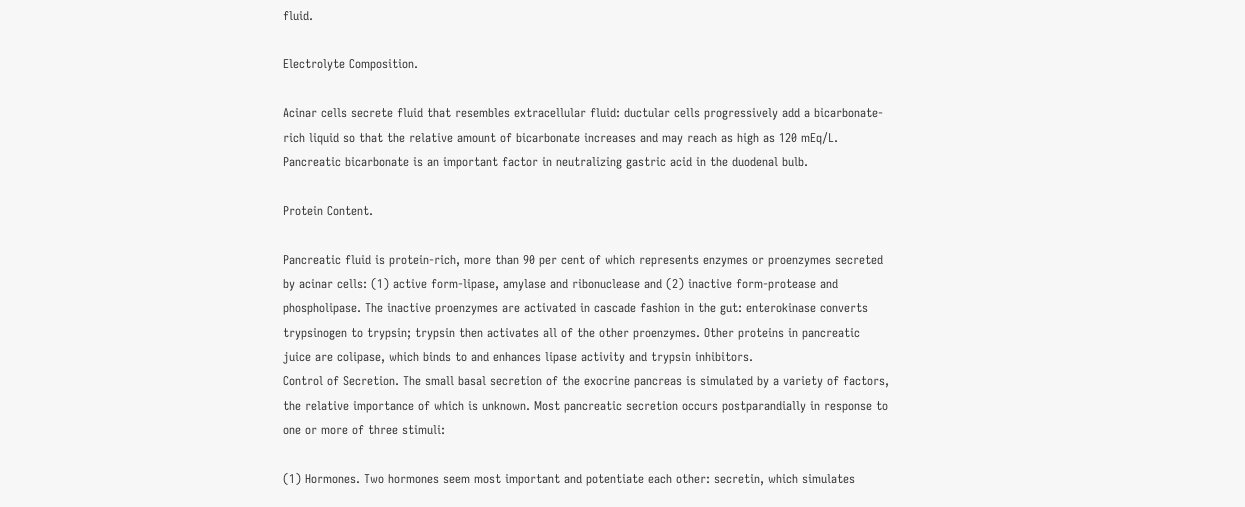fluid.

Electrolyte Composition.

Acinar cells secrete fluid that resembles extracellular fluid: ductular cells progressively add a bicarbonate-rich liquid so that the relative amount of bicarbonate increases and may reach as high as 120 mEq/L. Pancreatic bicarbonate is an important factor in neutralizing gastric acid in the duodenal bulb.

Protein Content.

Pancreatic fluid is protein-rich, more than 90 per cent of which represents enzymes or proenzymes secreted by acinar cells: (1) active form-lipase, amylase and ribonuclease and (2) inactive form-protease and phospholipase. The inactive proenzymes are activated in cascade fashion in the gut: enterokinase converts trypsinogen to trypsin; trypsin then activates all of the other proenzymes. Other proteins in pancreatic juice are colipase, which binds to and enhances lipase activity and trypsin inhibitors.
Control of Secretion. The small basal secretion of the exocrine pancreas is simulated by a variety of factors, the relative importance of which is unknown. Most pancreatic secretion occurs postparandially in response to one or more of three stimuli:

(1) Hormones. Two hormones seem most important and potentiate each other: secretin, which simulates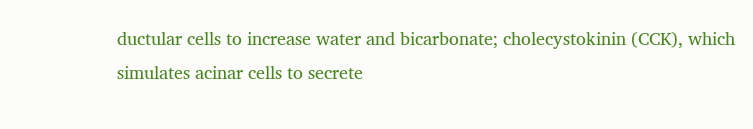ductular cells to increase water and bicarbonate; cholecystokinin (CCK), which simulates acinar cells to secrete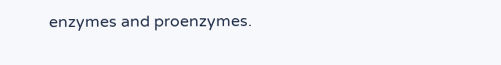enzymes and proenzymes.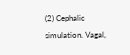(2) Cephalic simulation. Vagal,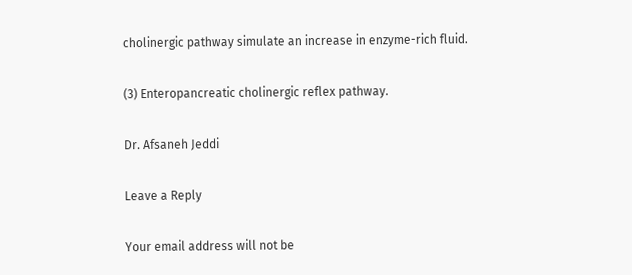cholinergic pathway simulate an increase in enzyme-rich fluid.

(3) Enteropancreatic cholinergic reflex pathway.

Dr. Afsaneh Jeddi

Leave a Reply

Your email address will not be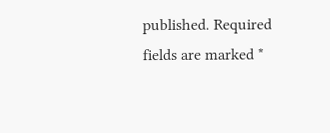published. Required fields are marked *